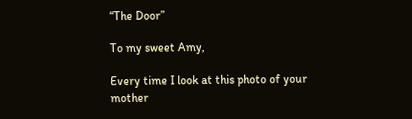“The Door”

To my sweet Amy,

Every time I look at this photo of your mother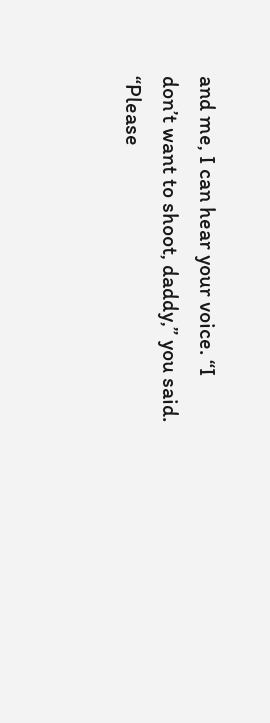and me, I can hear your voice. “I don’t want to shoot, daddy,” you said. “Please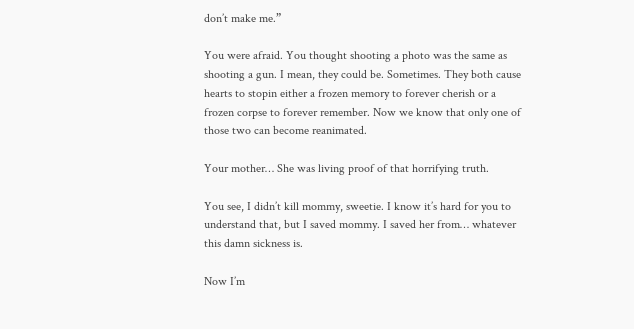don’t make me.”

You were afraid. You thought shooting a photo was the same as shooting a gun. I mean, they could be. Sometimes. They both cause hearts to stopin either a frozen memory to forever cherish or a frozen corpse to forever remember. Now we know that only one of those two can become reanimated.

Your mother… She was living proof of that horrifying truth.

You see, I didn’t kill mommy, sweetie. I know it’s hard for you to understand that, but I saved mommy. I saved her from… whatever this damn sickness is.

Now I’m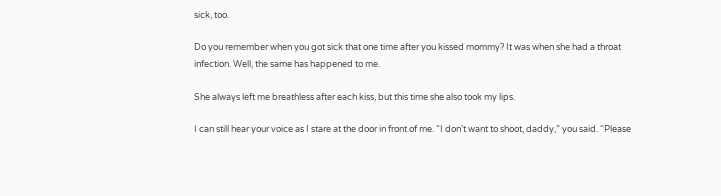sick, too.

Do you remember when you got sick that one time after you kissed mommy? It was when she had a throat infection. Well, the same has happened to me.

She always left me breathless after each kiss, but this time she also took my lips.

I can still hear your voice as I stare at the door in front of me. “I don’t want to shoot, daddy,” you said. “Please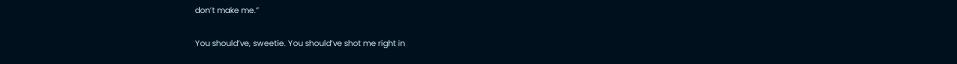don’t make me.”

You should’ve, sweetie. You should’ve shot me right in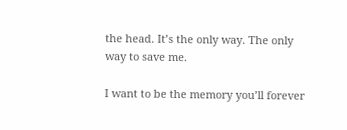the head. It’s the only way. The only way to save me.

I want to be the memory you’ll forever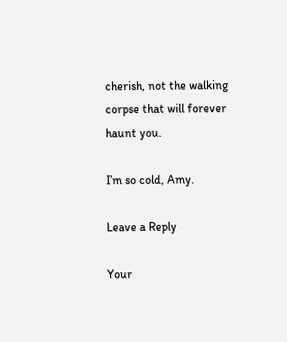cherish, not the walking corpse that will forever haunt you.

I’m so cold, Amy.

Leave a Reply

Your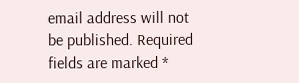email address will not be published. Required fields are marked *